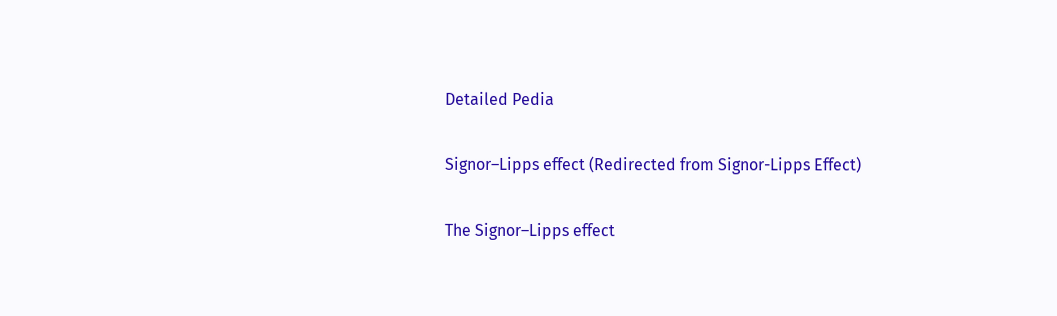Detailed Pedia

Signor–Lipps effect (Redirected from Signor-Lipps Effect)

The Signor–Lipps effect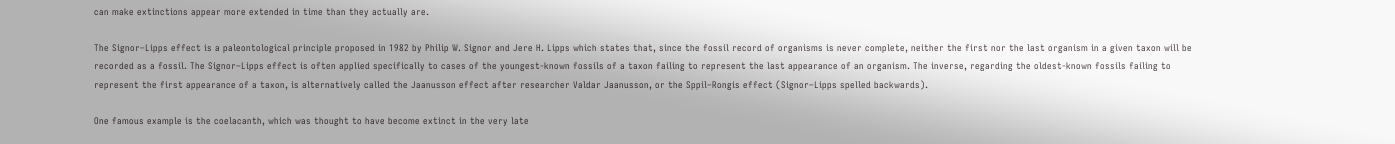can make extinctions appear more extended in time than they actually are.

The Signor–Lipps effect is a paleontological principle proposed in 1982 by Philip W. Signor and Jere H. Lipps which states that, since the fossil record of organisms is never complete, neither the first nor the last organism in a given taxon will be recorded as a fossil. The Signor–Lipps effect is often applied specifically to cases of the youngest-known fossils of a taxon failing to represent the last appearance of an organism. The inverse, regarding the oldest-known fossils failing to represent the first appearance of a taxon, is alternatively called the Jaanusson effect after researcher Valdar Jaanusson, or the Sppil–Rongis effect (Signor–Lipps spelled backwards).

One famous example is the coelacanth, which was thought to have become extinct in the very late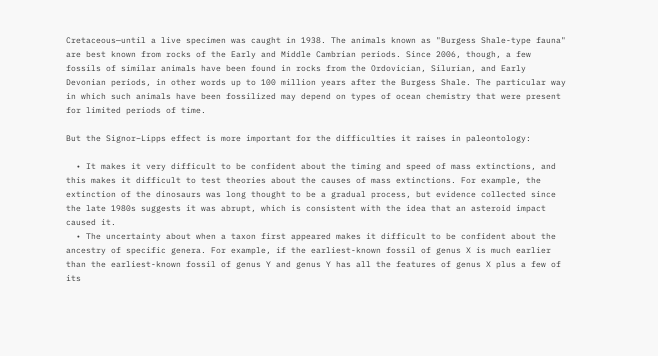Cretaceous—until a live specimen was caught in 1938. The animals known as "Burgess Shale-type fauna" are best known from rocks of the Early and Middle Cambrian periods. Since 2006, though, a few fossils of similar animals have been found in rocks from the Ordovician, Silurian, and Early Devonian periods, in other words up to 100 million years after the Burgess Shale. The particular way in which such animals have been fossilized may depend on types of ocean chemistry that were present for limited periods of time.

But the Signor–Lipps effect is more important for the difficulties it raises in paleontology:

  • It makes it very difficult to be confident about the timing and speed of mass extinctions, and this makes it difficult to test theories about the causes of mass extinctions. For example, the extinction of the dinosaurs was long thought to be a gradual process, but evidence collected since the late 1980s suggests it was abrupt, which is consistent with the idea that an asteroid impact caused it.
  • The uncertainty about when a taxon first appeared makes it difficult to be confident about the ancestry of specific genera. For example, if the earliest-known fossil of genus X is much earlier than the earliest-known fossil of genus Y and genus Y has all the features of genus X plus a few of its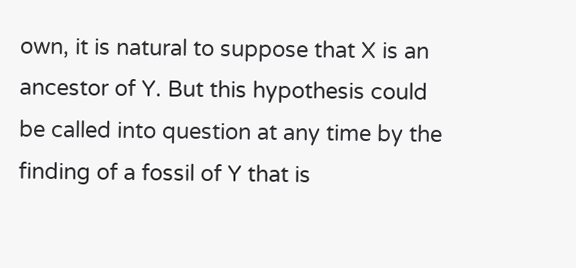own, it is natural to suppose that X is an ancestor of Y. But this hypothesis could be called into question at any time by the finding of a fossil of Y that is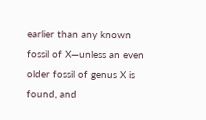earlier than any known fossil of X—unless an even older fossil of genus X is found, and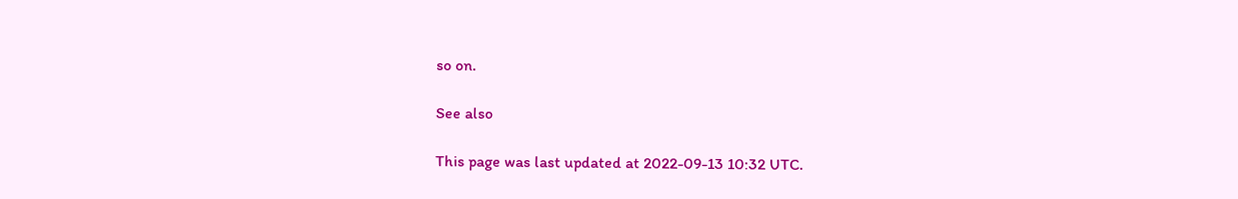so on.

See also

This page was last updated at 2022-09-13 10:32 UTC.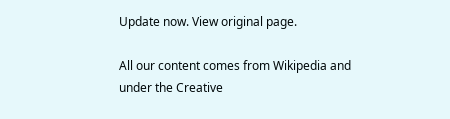Update now. View original page.

All our content comes from Wikipedia and under the Creative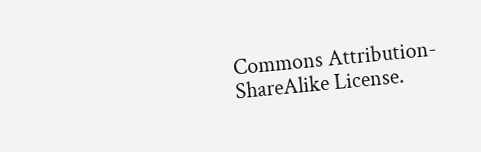Commons Attribution-ShareAlike License.